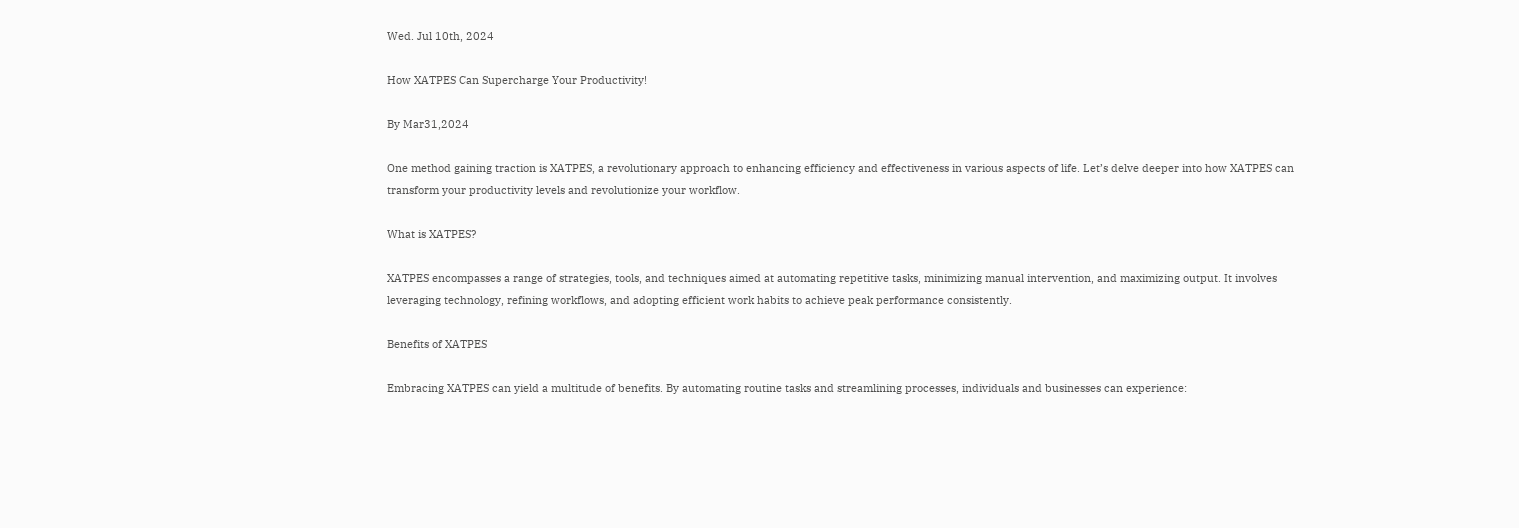Wed. Jul 10th, 2024

How XATPES Can Supercharge Your Productivity!

By Mar31,2024

One method gaining traction is XATPES, a revolutionary approach to enhancing efficiency and effectiveness in various aspects of life. Let’s delve deeper into how XATPES can transform your productivity levels and revolutionize your workflow.

What is XATPES?

XATPES encompasses a range of strategies, tools, and techniques aimed at automating repetitive tasks, minimizing manual intervention, and maximizing output. It involves leveraging technology, refining workflows, and adopting efficient work habits to achieve peak performance consistently.

Benefits of XATPES

Embracing XATPES can yield a multitude of benefits. By automating routine tasks and streamlining processes, individuals and businesses can experience: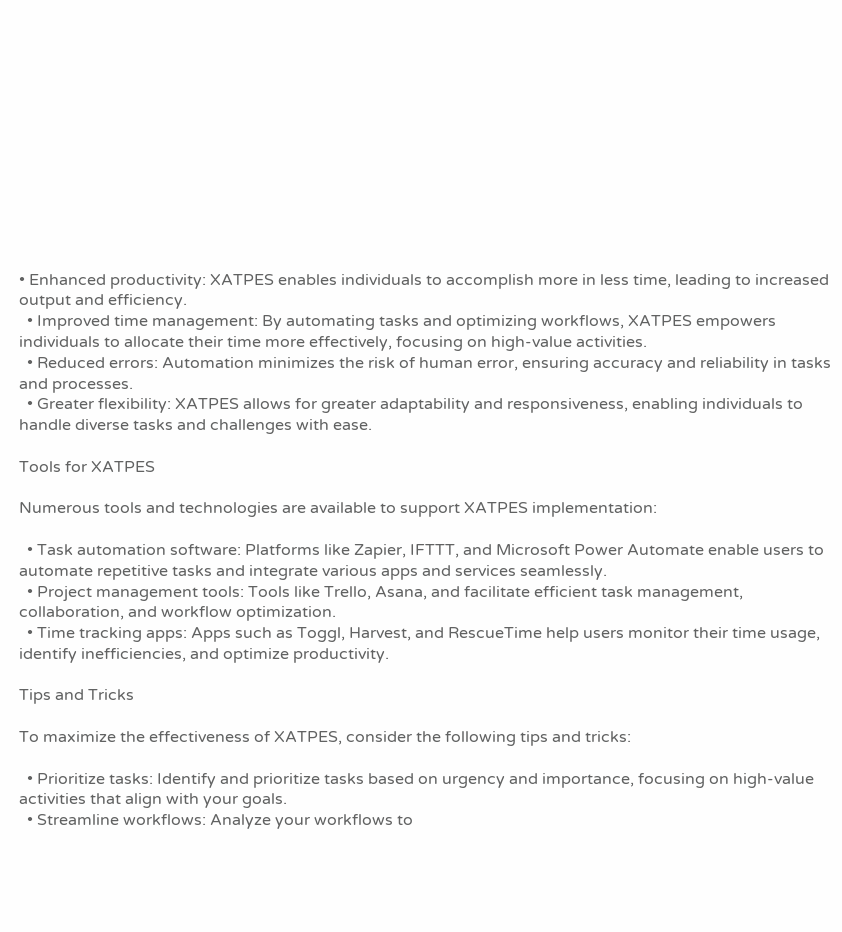• Enhanced productivity: XATPES enables individuals to accomplish more in less time, leading to increased output and efficiency.
  • Improved time management: By automating tasks and optimizing workflows, XATPES empowers individuals to allocate their time more effectively, focusing on high-value activities.
  • Reduced errors: Automation minimizes the risk of human error, ensuring accuracy and reliability in tasks and processes.
  • Greater flexibility: XATPES allows for greater adaptability and responsiveness, enabling individuals to handle diverse tasks and challenges with ease.

Tools for XATPES

Numerous tools and technologies are available to support XATPES implementation:

  • Task automation software: Platforms like Zapier, IFTTT, and Microsoft Power Automate enable users to automate repetitive tasks and integrate various apps and services seamlessly.
  • Project management tools: Tools like Trello, Asana, and facilitate efficient task management, collaboration, and workflow optimization.
  • Time tracking apps: Apps such as Toggl, Harvest, and RescueTime help users monitor their time usage, identify inefficiencies, and optimize productivity.

Tips and Tricks

To maximize the effectiveness of XATPES, consider the following tips and tricks:

  • Prioritize tasks: Identify and prioritize tasks based on urgency and importance, focusing on high-value activities that align with your goals.
  • Streamline workflows: Analyze your workflows to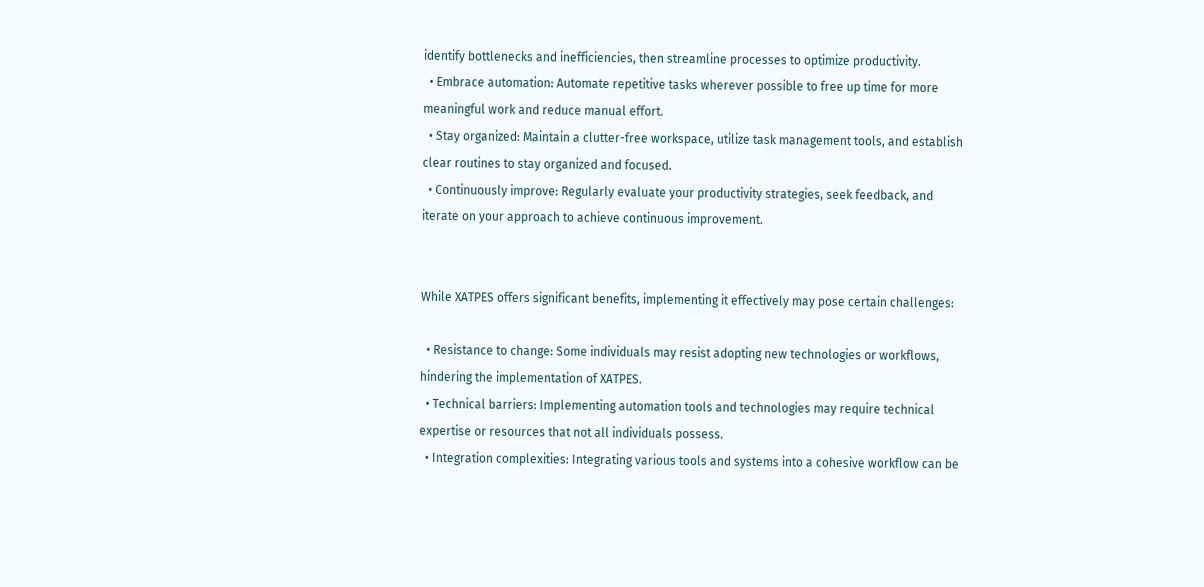identify bottlenecks and inefficiencies, then streamline processes to optimize productivity.
  • Embrace automation: Automate repetitive tasks wherever possible to free up time for more meaningful work and reduce manual effort.
  • Stay organized: Maintain a clutter-free workspace, utilize task management tools, and establish clear routines to stay organized and focused.
  • Continuously improve: Regularly evaluate your productivity strategies, seek feedback, and iterate on your approach to achieve continuous improvement.


While XATPES offers significant benefits, implementing it effectively may pose certain challenges:

  • Resistance to change: Some individuals may resist adopting new technologies or workflows, hindering the implementation of XATPES.
  • Technical barriers: Implementing automation tools and technologies may require technical expertise or resources that not all individuals possess.
  • Integration complexities: Integrating various tools and systems into a cohesive workflow can be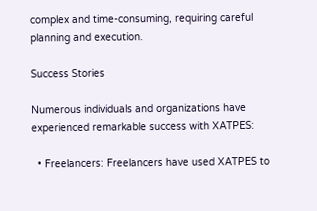complex and time-consuming, requiring careful planning and execution.

Success Stories

Numerous individuals and organizations have experienced remarkable success with XATPES:

  • Freelancers: Freelancers have used XATPES to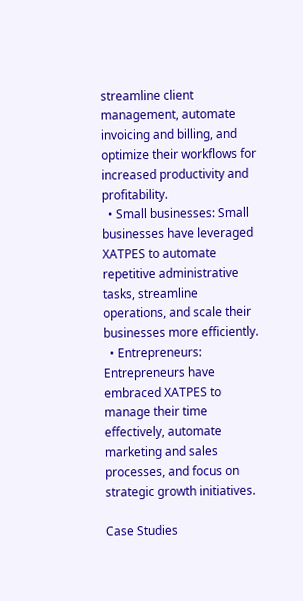streamline client management, automate invoicing and billing, and optimize their workflows for increased productivity and profitability.
  • Small businesses: Small businesses have leveraged XATPES to automate repetitive administrative tasks, streamline operations, and scale their businesses more efficiently.
  • Entrepreneurs: Entrepreneurs have embraced XATPES to manage their time effectively, automate marketing and sales processes, and focus on strategic growth initiatives.

Case Studies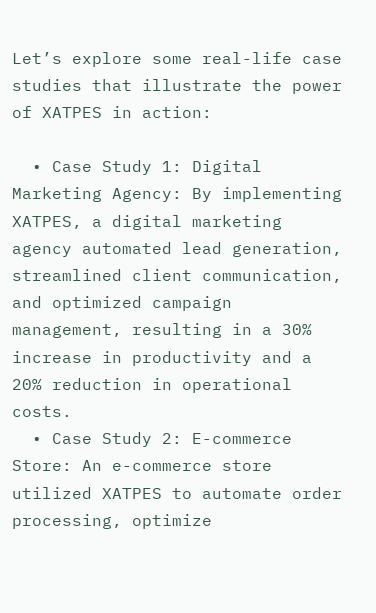Let’s explore some real-life case studies that illustrate the power of XATPES in action:

  • Case Study 1: Digital Marketing Agency: By implementing XATPES, a digital marketing agency automated lead generation, streamlined client communication, and optimized campaign management, resulting in a 30% increase in productivity and a 20% reduction in operational costs.
  • Case Study 2: E-commerce Store: An e-commerce store utilized XATPES to automate order processing, optimize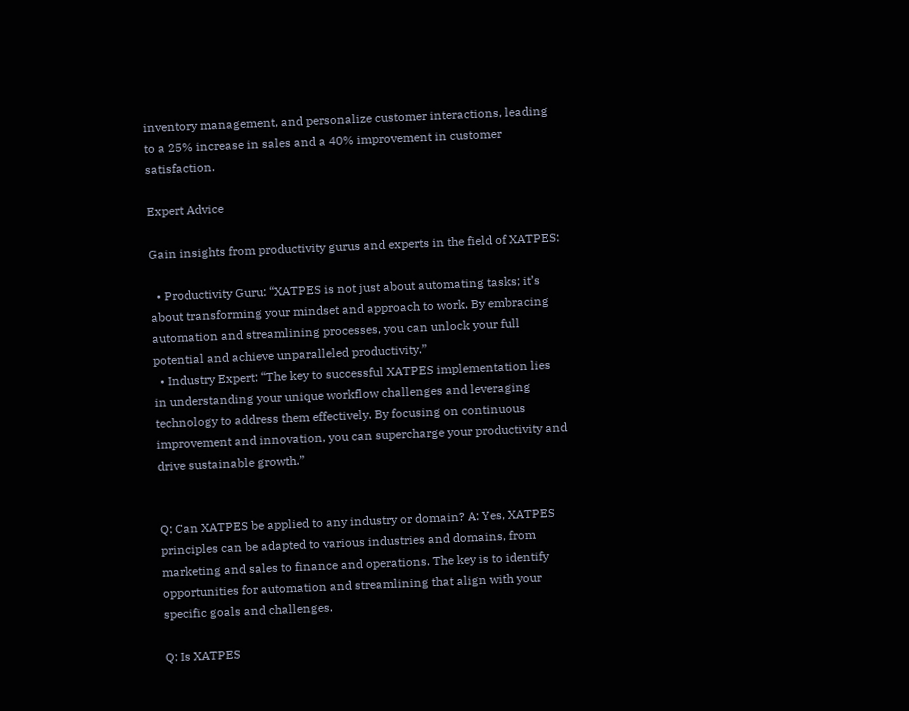inventory management, and personalize customer interactions, leading to a 25% increase in sales and a 40% improvement in customer satisfaction.

Expert Advice

Gain insights from productivity gurus and experts in the field of XATPES:

  • Productivity Guru: “XATPES is not just about automating tasks; it’s about transforming your mindset and approach to work. By embracing automation and streamlining processes, you can unlock your full potential and achieve unparalleled productivity.”
  • Industry Expert: “The key to successful XATPES implementation lies in understanding your unique workflow challenges and leveraging technology to address them effectively. By focusing on continuous improvement and innovation, you can supercharge your productivity and drive sustainable growth.”


Q: Can XATPES be applied to any industry or domain? A: Yes, XATPES principles can be adapted to various industries and domains, from marketing and sales to finance and operations. The key is to identify opportunities for automation and streamlining that align with your specific goals and challenges.

Q: Is XATPES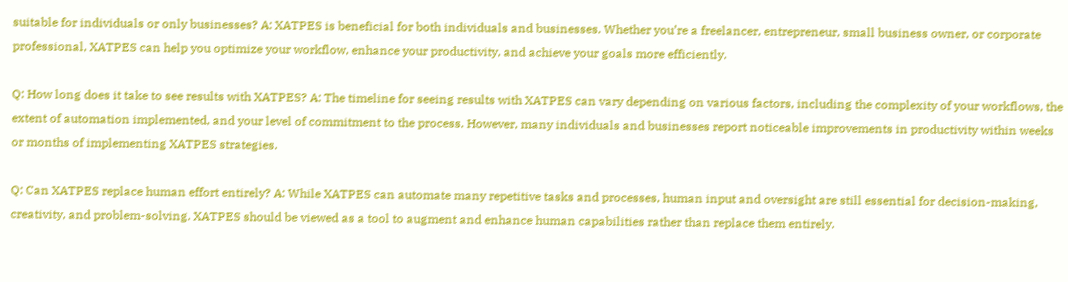suitable for individuals or only businesses? A: XATPES is beneficial for both individuals and businesses. Whether you’re a freelancer, entrepreneur, small business owner, or corporate professional, XATPES can help you optimize your workflow, enhance your productivity, and achieve your goals more efficiently.

Q: How long does it take to see results with XATPES? A: The timeline for seeing results with XATPES can vary depending on various factors, including the complexity of your workflows, the extent of automation implemented, and your level of commitment to the process. However, many individuals and businesses report noticeable improvements in productivity within weeks or months of implementing XATPES strategies.

Q: Can XATPES replace human effort entirely? A: While XATPES can automate many repetitive tasks and processes, human input and oversight are still essential for decision-making, creativity, and problem-solving. XATPES should be viewed as a tool to augment and enhance human capabilities rather than replace them entirely.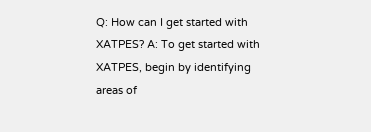Q: How can I get started with XATPES? A: To get started with XATPES, begin by identifying areas of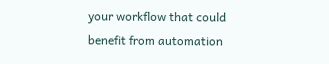your workflow that could benefit from automation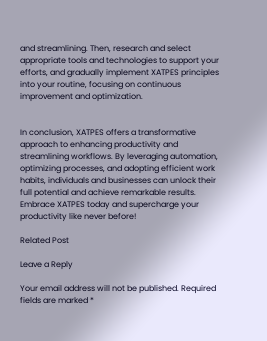and streamlining. Then, research and select appropriate tools and technologies to support your efforts, and gradually implement XATPES principles into your routine, focusing on continuous improvement and optimization.


In conclusion, XATPES offers a transformative approach to enhancing productivity and streamlining workflows. By leveraging automation, optimizing processes, and adopting efficient work habits, individuals and businesses can unlock their full potential and achieve remarkable results. Embrace XATPES today and supercharge your productivity like never before!

Related Post

Leave a Reply

Your email address will not be published. Required fields are marked *